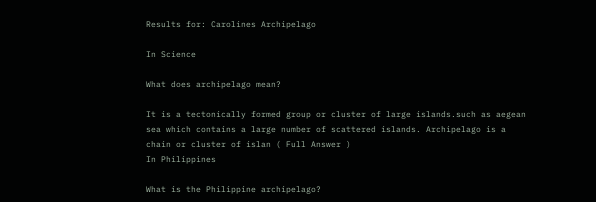Results for: Carolines Archipelago

In Science

What does archipelago mean?

It is a tectonically formed group or cluster of large islands.such as aegean sea which contains a large number of scattered islands. Archipelago is a chain or cluster of islan ( Full Answer )
In Philippines

What is the Philippine archipelago?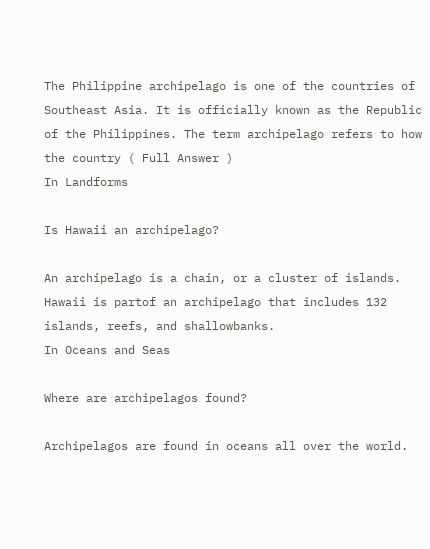The Philippine archipelago is one of the countries of Southeast Asia. It is officially known as the Republic of the Philippines. The term archipelago refers to how the country ( Full Answer )
In Landforms

Is Hawaii an archipelago?

An archipelago is a chain, or a cluster of islands. Hawaii is partof an archipelago that includes 132 islands, reefs, and shallowbanks.
In Oceans and Seas

Where are archipelagos found?

Archipelagos are found in oceans all over the world.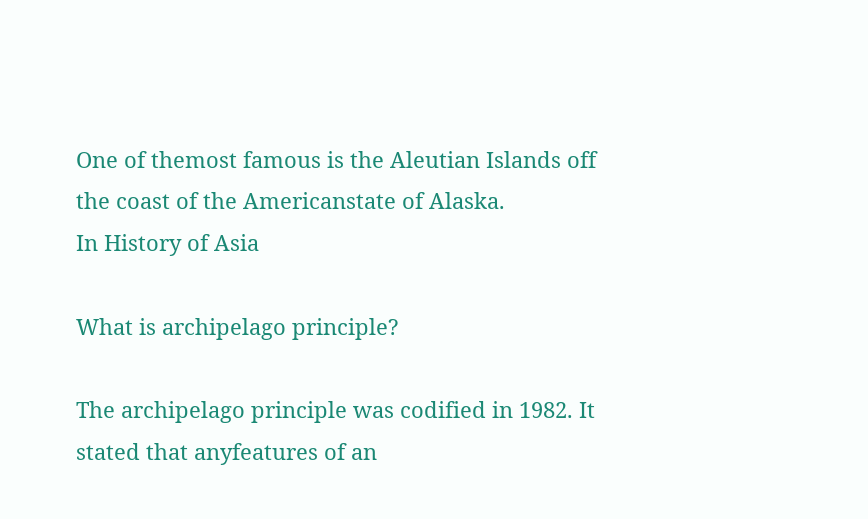One of themost famous is the Aleutian Islands off the coast of the Americanstate of Alaska.
In History of Asia

What is archipelago principle?

The archipelago principle was codified in 1982. It stated that anyfeatures of an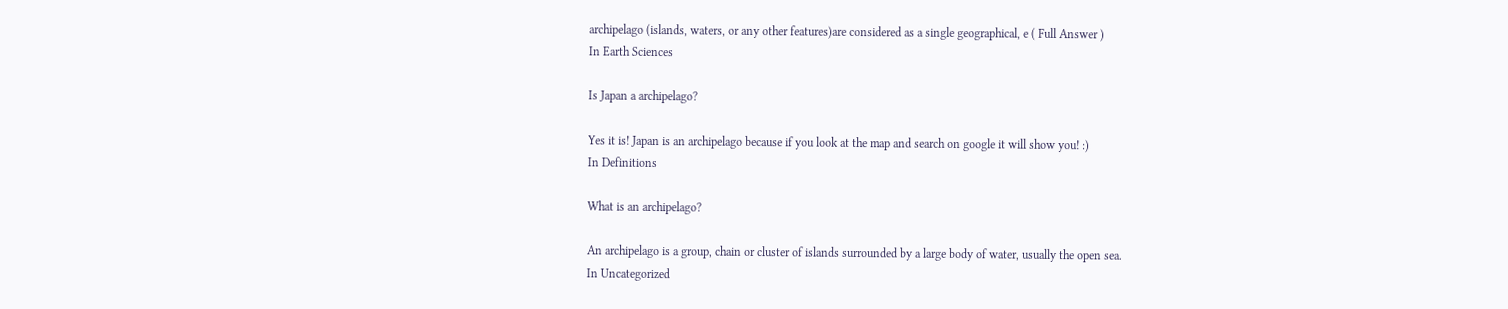archipelago (islands, waters, or any other features)are considered as a single geographical, e ( Full Answer )
In Earth Sciences

Is Japan a archipelago?

Yes it is! Japan is an archipelago because if you look at the map and search on google it will show you! :)
In Definitions

What is an archipelago?

An archipelago is a group, chain or cluster of islands surrounded by a large body of water, usually the open sea.
In Uncategorized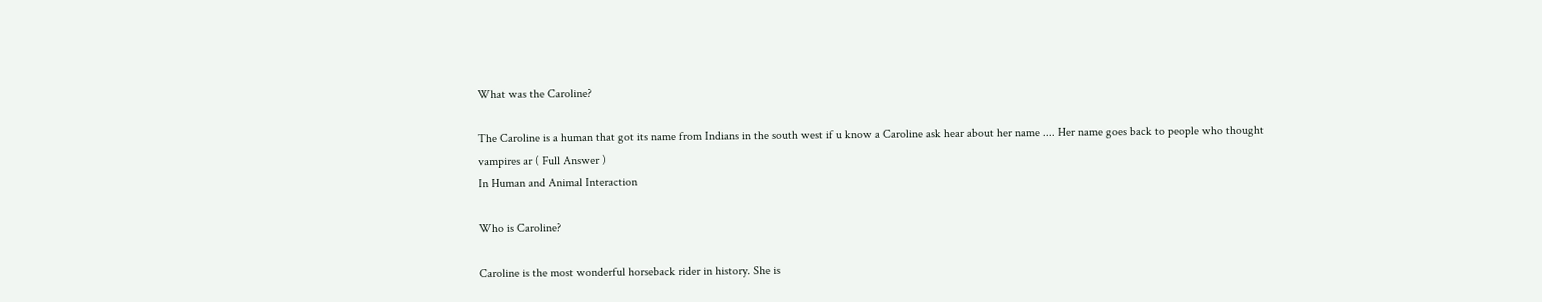What was the Caroline?

The Caroline is a human that got its name from Indians in the south west if u know a Caroline ask hear about her name .... Her name goes back to people who thought vampires ar ( Full Answer )
In Human and Animal Interaction

Who is Caroline?

Caroline is the most wonderful horseback rider in history. She is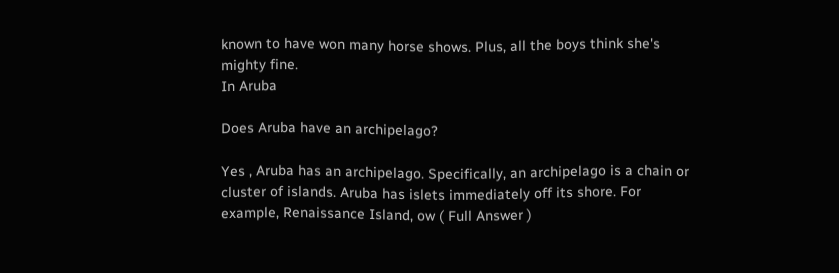known to have won many horse shows. Plus, all the boys think she's mighty fine.
In Aruba

Does Aruba have an archipelago?

Yes , Aruba has an archipelago. Specifically, an archipelago is a chain or cluster of islands. Aruba has islets immediately off its shore. For example, Renaissance Island, ow ( Full Answer )